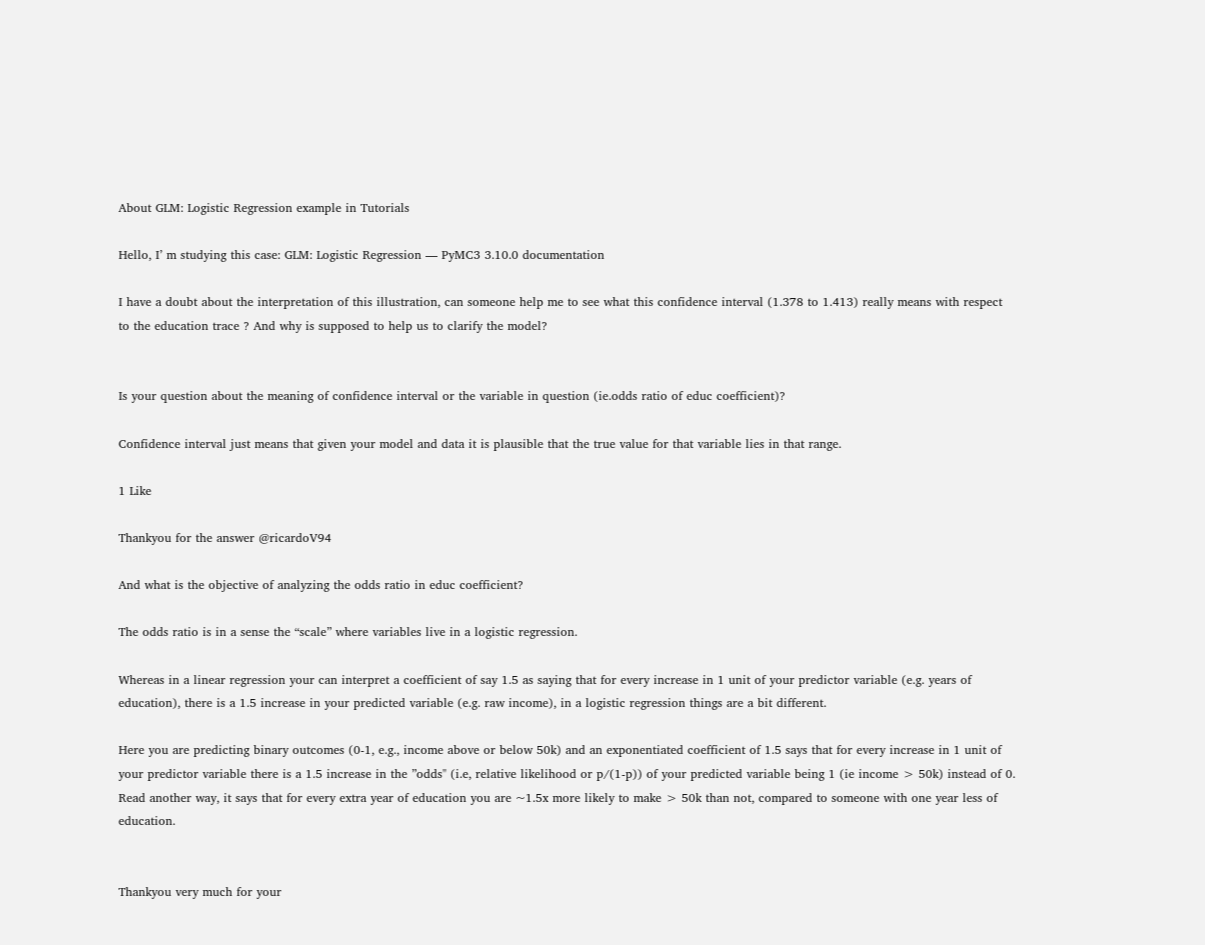About GLM: Logistic Regression example in Tutorials

Hello, I’ m studying this case: GLM: Logistic Regression — PyMC3 3.10.0 documentation

I have a doubt about the interpretation of this illustration, can someone help me to see what this confidence interval (1.378 to 1.413) really means with respect to the education trace ? And why is supposed to help us to clarify the model?


Is your question about the meaning of confidence interval or the variable in question (ie.odds ratio of educ coefficient)?

Confidence interval just means that given your model and data it is plausible that the true value for that variable lies in that range.

1 Like

Thankyou for the answer @ricardoV94

And what is the objective of analyzing the odds ratio in educ coefficient?

The odds ratio is in a sense the “scale” where variables live in a logistic regression.

Whereas in a linear regression your can interpret a coefficient of say 1.5 as saying that for every increase in 1 unit of your predictor variable (e.g. years of education), there is a 1.5 increase in your predicted variable (e.g. raw income), in a logistic regression things are a bit different.

Here you are predicting binary outcomes (0-1, e.g., income above or below 50k) and an exponentiated coefficient of 1.5 says that for every increase in 1 unit of your predictor variable there is a 1.5 increase in the ”odds" (i.e, relative likelihood or p/(1-p)) of your predicted variable being 1 (ie income > 50k) instead of 0. Read another way, it says that for every extra year of education you are ~1.5x more likely to make > 50k than not, compared to someone with one year less of education.


Thankyou very much for your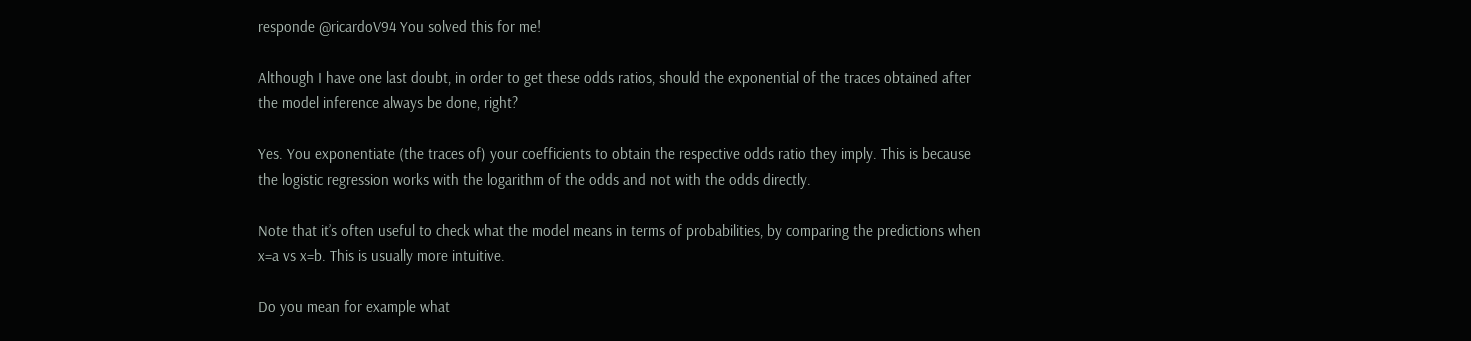responde @ricardoV94 You solved this for me!

Although I have one last doubt, in order to get these odds ratios, should the exponential of the traces obtained after the model inference always be done, right?

Yes. You exponentiate (the traces of) your coefficients to obtain the respective odds ratio they imply. This is because the logistic regression works with the logarithm of the odds and not with the odds directly.

Note that it’s often useful to check what the model means in terms of probabilities, by comparing the predictions when x=a vs x=b. This is usually more intuitive.

Do you mean for example what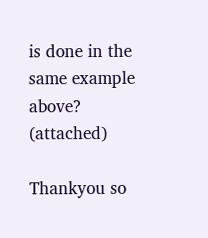is done in the same example above? (attached)

Thankyou so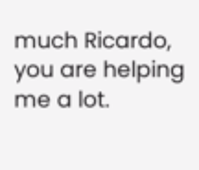much Ricardo, you are helping me a lot.